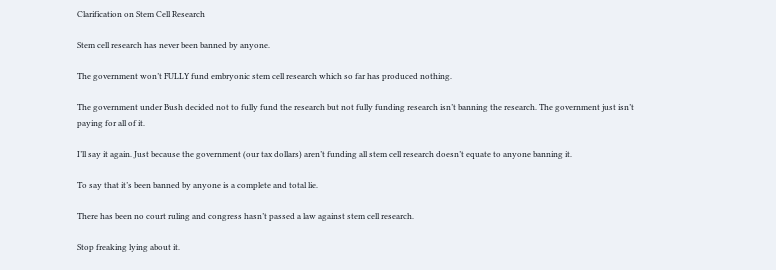Clarification on Stem Cell Research

Stem cell research has never been banned by anyone.

The government won’t FULLY fund embryonic stem cell research which so far has produced nothing.

The government under Bush decided not to fully fund the research but not fully funding research isn’t banning the research. The government just isn’t paying for all of it.

I’ll say it again. Just because the government (our tax dollars) aren’t funding all stem cell research doesn’t equate to anyone banning it.

To say that it’s been banned by anyone is a complete and total lie.

There has been no court ruling and congress hasn’t passed a law against stem cell research.

Stop freaking lying about it.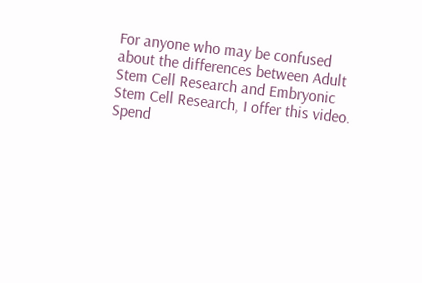For anyone who may be confused about the differences between Adult Stem Cell Research and Embryonic Stem Cell Research, I offer this video. Spend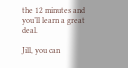the 12 minutes and you’ll learn a great deal.

Jill, you can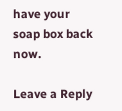have your soap box back now.

Leave a Reply